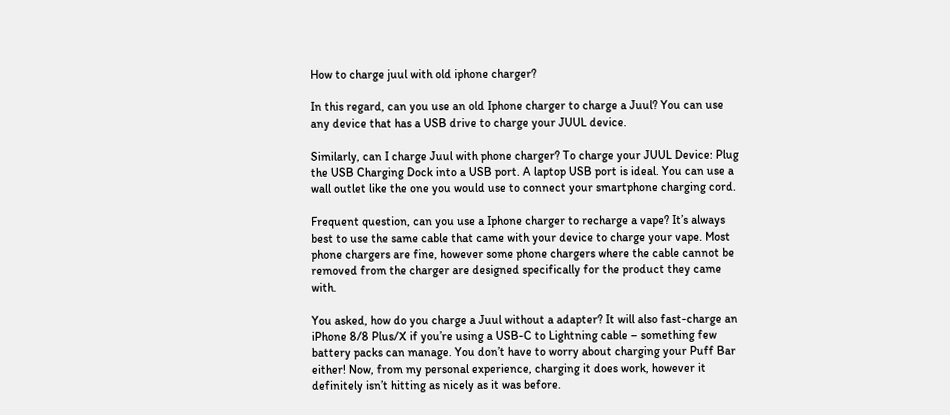How to charge juul with old iphone charger?

In this regard, can you use an old Iphone charger to charge a Juul? You can use any device that has a USB drive to charge your JUUL device.

Similarly, can I charge Juul with phone charger? To charge your JUUL Device: Plug the USB Charging Dock into a USB port. A laptop USB port is ideal. You can use a wall outlet like the one you would use to connect your smartphone charging cord.

Frequent question, can you use a Iphone charger to recharge a vape? It’s always best to use the same cable that came with your device to charge your vape. Most phone chargers are fine, however some phone chargers where the cable cannot be removed from the charger are designed specifically for the product they came with.

You asked, how do you charge a Juul without a adapter? It will also fast-charge an iPhone 8/8 Plus/X if you’re using a USB-C to Lightning cable – something few battery packs can manage. You don’t have to worry about charging your Puff Bar either! Now, from my personal experience, charging it does work, however it definitely isn’t hitting as nicely as it was before.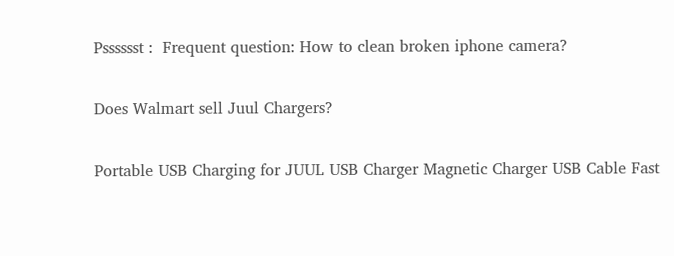Psssssst :  Frequent question: How to clean broken iphone camera?

Does Walmart sell Juul Chargers?

Portable USB Charging for JUUL USB Charger Magnetic Charger USB Cable Fast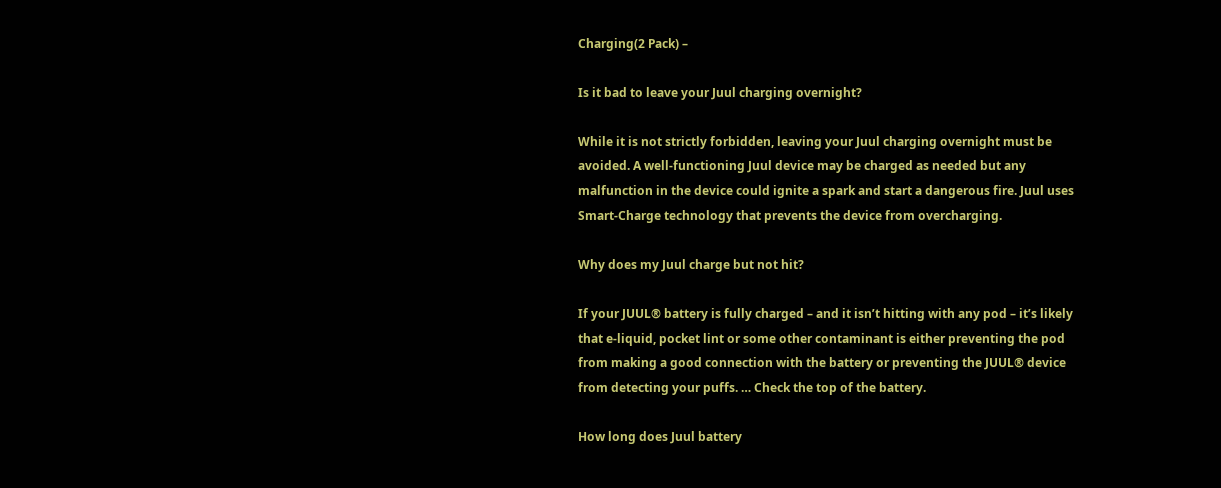Charging(2 Pack) –

Is it bad to leave your Juul charging overnight?

While it is not strictly forbidden, leaving your Juul charging overnight must be avoided. A well-functioning Juul device may be charged as needed but any malfunction in the device could ignite a spark and start a dangerous fire. Juul uses Smart-Charge technology that prevents the device from overcharging.

Why does my Juul charge but not hit?

If your JUUL® battery is fully charged – and it isn’t hitting with any pod – it’s likely that e-liquid, pocket lint or some other contaminant is either preventing the pod from making a good connection with the battery or preventing the JUUL® device from detecting your puffs. … Check the top of the battery.

How long does Juul battery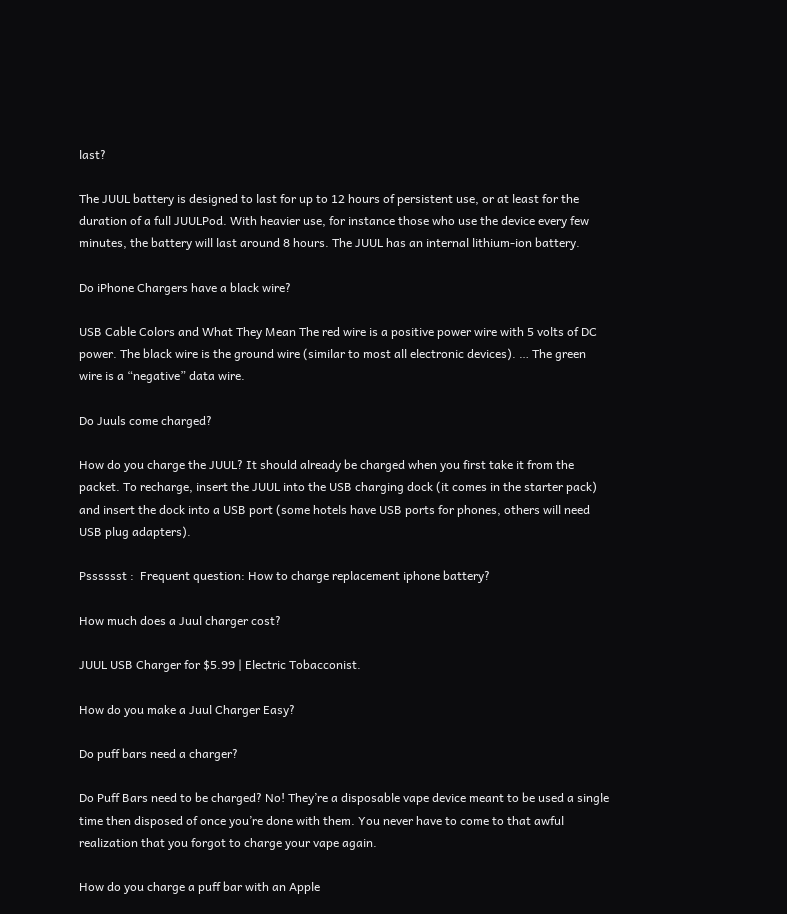last?

The JUUL battery is designed to last for up to 12 hours of persistent use, or at least for the duration of a full JUULPod. With heavier use, for instance those who use the device every few minutes, the battery will last around 8 hours. The JUUL has an internal lithium-ion battery.

Do iPhone Chargers have a black wire?

USB Cable Colors and What They Mean The red wire is a positive power wire with 5 volts of DC power. The black wire is the ground wire (similar to most all electronic devices). … The green wire is a “negative” data wire.

Do Juuls come charged?

How do you charge the JUUL? It should already be charged when you first take it from the packet. To recharge, insert the JUUL into the USB charging dock (it comes in the starter pack) and insert the dock into a USB port (some hotels have USB ports for phones, others will need USB plug adapters).

Psssssst :  Frequent question: How to charge replacement iphone battery?

How much does a Juul charger cost?

JUUL USB Charger for $5.99 | Electric Tobacconist.

How do you make a Juul Charger Easy?

Do puff bars need a charger?

Do Puff Bars need to be charged? No! They’re a disposable vape device meant to be used a single time then disposed of once you’re done with them. You never have to come to that awful realization that you forgot to charge your vape again.

How do you charge a puff bar with an Apple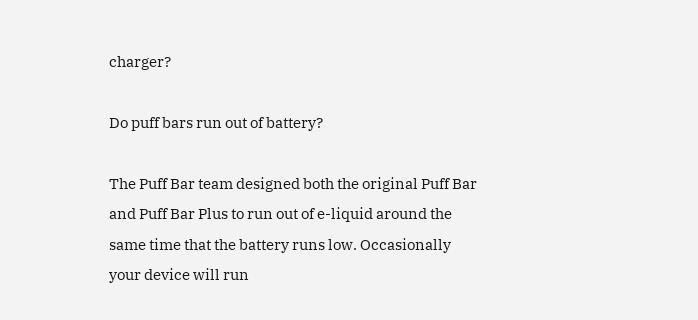charger?

Do puff bars run out of battery?

The Puff Bar team designed both the original Puff Bar and Puff Bar Plus to run out of e-liquid around the same time that the battery runs low. Occasionally your device will run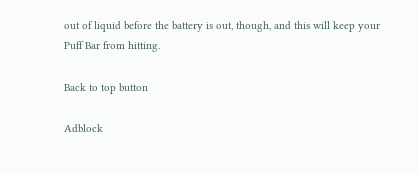out of liquid before the battery is out, though, and this will keep your Puff Bar from hitting.

Back to top button

Adblock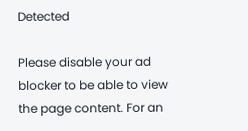Detected

Please disable your ad blocker to be able to view the page content. For an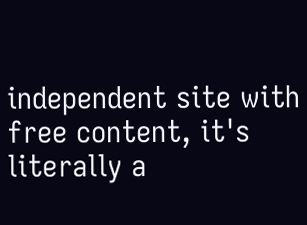independent site with free content, it's literally a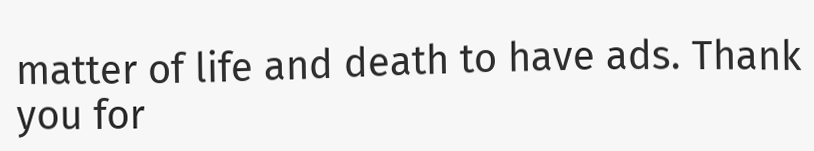matter of life and death to have ads. Thank you for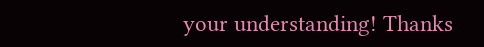your understanding! Thanks